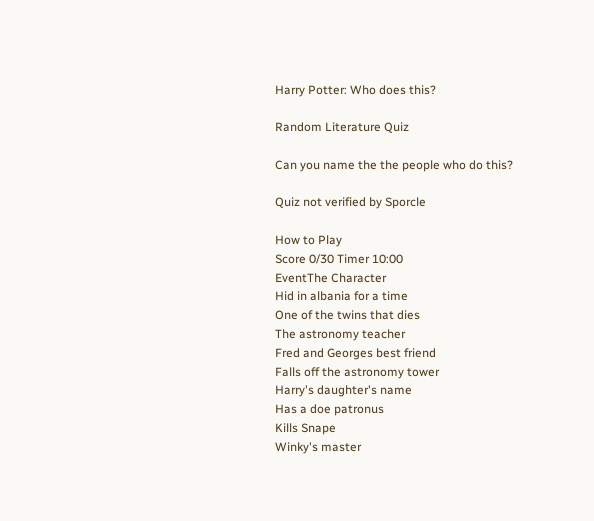Harry Potter: Who does this?

Random Literature Quiz

Can you name the the people who do this?

Quiz not verified by Sporcle

How to Play
Score 0/30 Timer 10:00
EventThe Character
Hid in albania for a time
One of the twins that dies
The astronomy teacher
Fred and Georges best friend
Falls off the astronomy tower
Harry's daughter's name
Has a doe patronus
Kills Snape
Winky's master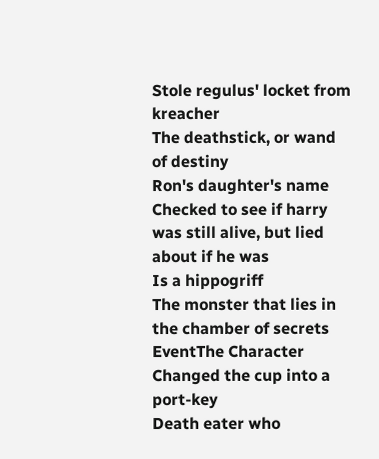Stole regulus' locket from kreacher
The deathstick, or wand of destiny
Ron's daughter's name
Checked to see if harry was still alive, but lied about if he was
Is a hippogriff
The monster that lies in the chamber of secrets
EventThe Character
Changed the cup into a port-key
Death eater who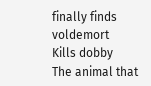finally finds voldemort
Kills dobby
The animal that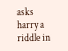asks harry a riddle in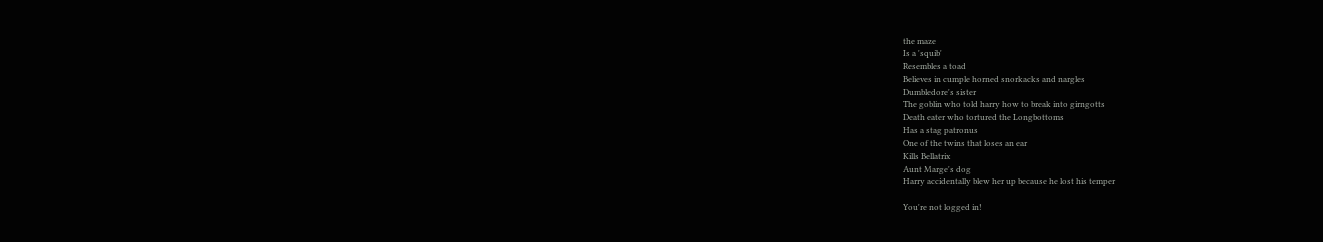the maze
Is a 'squib'
Resembles a toad
Believes in cumple horned snorkacks and nargles
Dumbledore's sister
The goblin who told harry how to break into girngotts
Death eater who tortured the Longbottoms
Has a stag patronus
One of the twins that loses an ear
Kills Bellatrix
Aunt Marge's dog
Harry accidentally blew her up because he lost his temper

You're not logged in!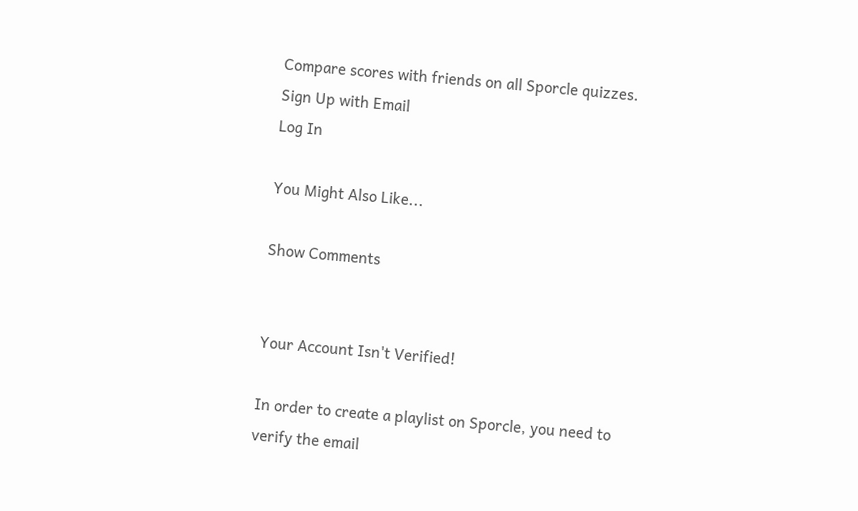Compare scores with friends on all Sporcle quizzes.
Sign Up with Email
Log In

You Might Also Like...

Show Comments


Your Account Isn't Verified!

In order to create a playlist on Sporcle, you need to verify the email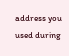address you used during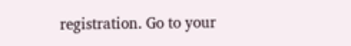registration. Go to your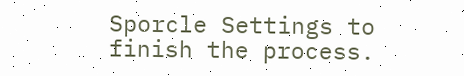Sporcle Settings to finish the process.